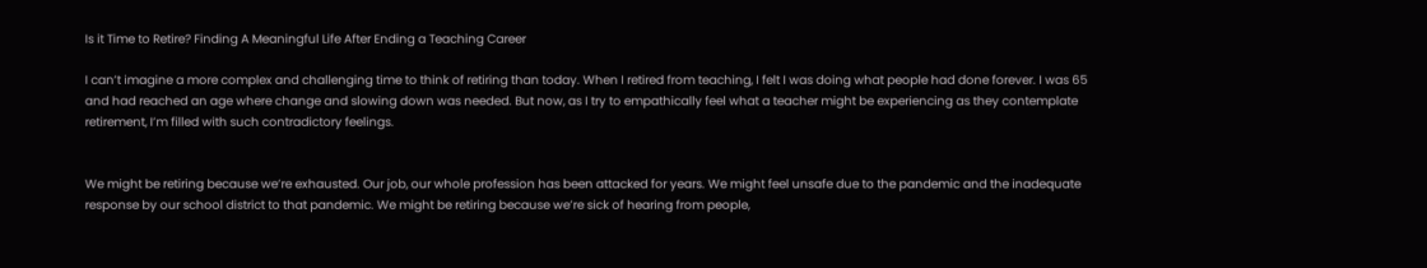Is it Time to Retire? Finding A Meaningful Life After Ending a Teaching Career

I can’t imagine a more complex and challenging time to think of retiring than today. When I retired from teaching, I felt I was doing what people had done forever. I was 65 and had reached an age where change and slowing down was needed. But now, as I try to empathically feel what a teacher might be experiencing as they contemplate retirement, I’m filled with such contradictory feelings.


We might be retiring because we’re exhausted. Our job, our whole profession has been attacked for years. We might feel unsafe due to the pandemic and the inadequate response by our school district to that pandemic. We might be retiring because we’re sick of hearing from people,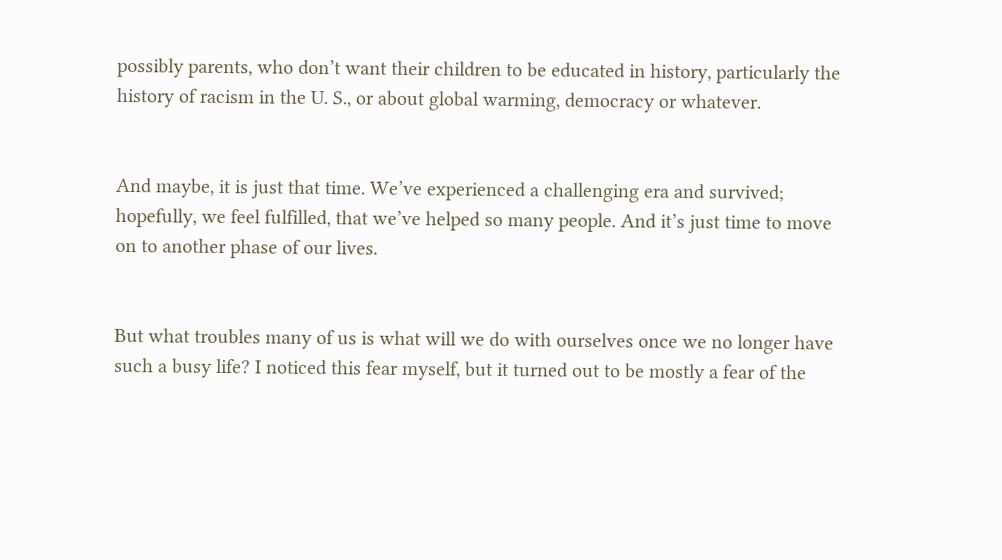possibly parents, who don’t want their children to be educated in history, particularly the history of racism in the U. S., or about global warming, democracy or whatever.


And maybe, it is just that time. We’ve experienced a challenging era and survived; hopefully, we feel fulfilled, that we’ve helped so many people. And it’s just time to move on to another phase of our lives.


But what troubles many of us is what will we do with ourselves once we no longer have such a busy life? I noticed this fear myself, but it turned out to be mostly a fear of the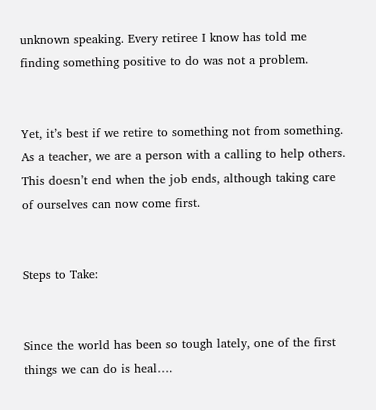unknown speaking. Every retiree I know has told me finding something positive to do was not a problem.


Yet, it’s best if we retire to something not from something. As a teacher, we are a person with a calling to help others. This doesn’t end when the job ends, although taking care of ourselves can now come first.


Steps to Take:


Since the world has been so tough lately, one of the first things we can do is heal….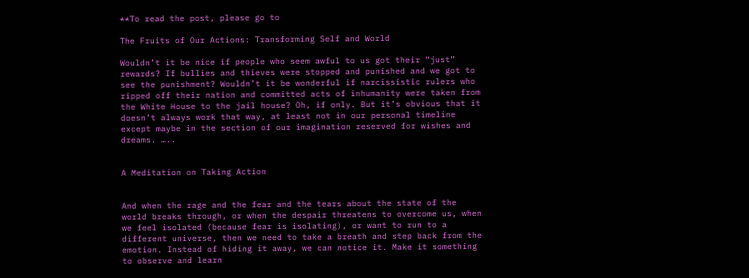**To read the post, please go to

The Fruits of Our Actions: Transforming Self and World

Wouldn’t it be nice if people who seem awful to us got their “just” rewards? If bullies and thieves were stopped and punished and we got to see the punishment? Wouldn’t it be wonderful if narcissistic rulers who ripped off their nation and committed acts of inhumanity were taken from the White House to the jail house? Oh, if only. But it’s obvious that it doesn’t always work that way, at least not in our personal timeline  except maybe in the section of our imagination reserved for wishes and dreams. …..


A Meditation on Taking Action


And when the rage and the fear and the tears about the state of the world breaks through, or when the despair threatens to overcome us, when we feel isolated (because fear is isolating), or want to run to a different universe, then we need to take a breath and step back from the emotion. Instead of hiding it away, we can notice it. Make it something to observe and learn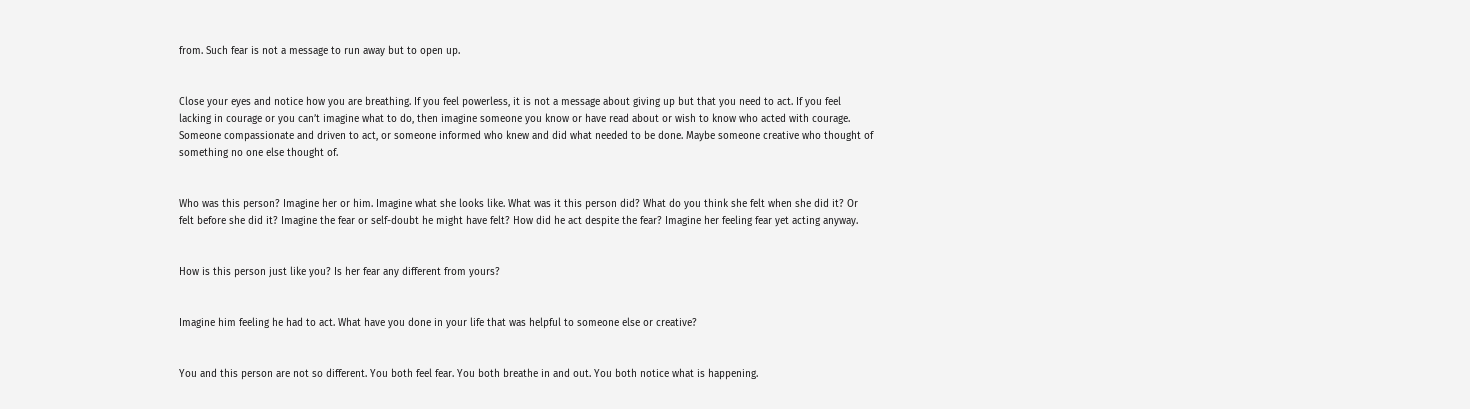from. Such fear is not a message to run away but to open up.


Close your eyes and notice how you are breathing. If you feel powerless, it is not a message about giving up but that you need to act. If you feel lacking in courage or you can’t imagine what to do, then imagine someone you know or have read about or wish to know who acted with courage. Someone compassionate and driven to act, or someone informed who knew and did what needed to be done. Maybe someone creative who thought of something no one else thought of.


Who was this person? Imagine her or him. Imagine what she looks like. What was it this person did? What do you think she felt when she did it? Or felt before she did it? Imagine the fear or self-doubt he might have felt? How did he act despite the fear? Imagine her feeling fear yet acting anyway.


How is this person just like you? Is her fear any different from yours?


Imagine him feeling he had to act. What have you done in your life that was helpful to someone else or creative?


You and this person are not so different. You both feel fear. You both breathe in and out. You both notice what is happening.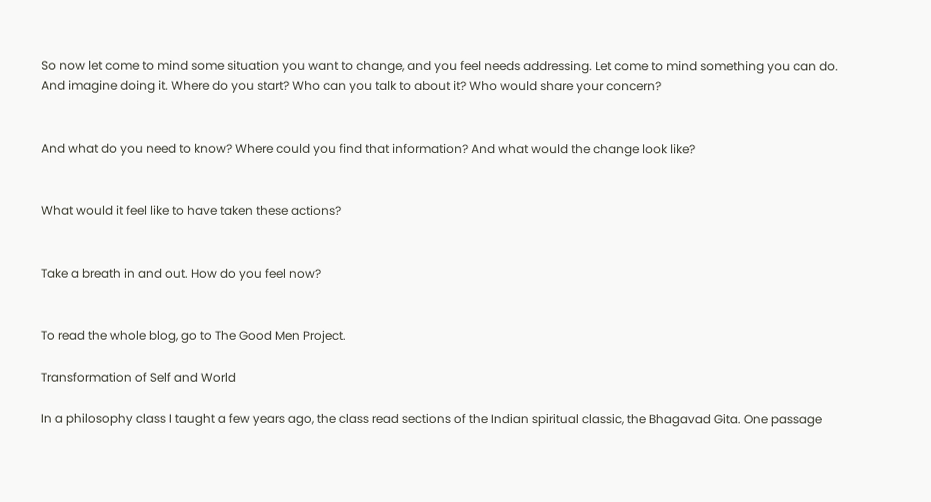So now let come to mind some situation you want to change, and you feel needs addressing. Let come to mind something you can do. And imagine doing it. Where do you start? Who can you talk to about it? Who would share your concern?


And what do you need to know? Where could you find that information? And what would the change look like?


What would it feel like to have taken these actions?


Take a breath in and out. How do you feel now?


To read the whole blog, go to The Good Men Project.

Transformation of Self and World

In a philosophy class I taught a few years ago, the class read sections of the Indian spiritual classic, the Bhagavad Gita. One passage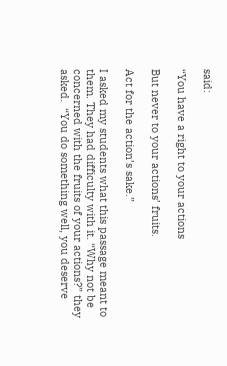said:

“You have a right to your actions

But never to your actions’ fruits.

Act for the action’s sake.”

I asked my students what this passage meant to them. They had difficulty with it. “Why not be concerned with the fruits of your actions?” they asked.  “You do something well, you deserve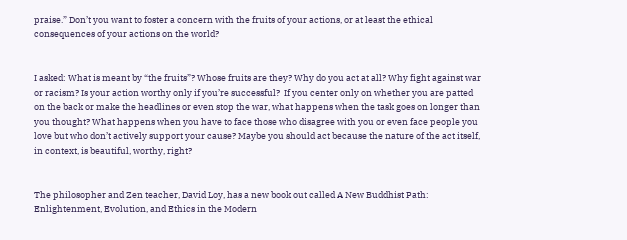praise.” Don’t you want to foster a concern with the fruits of your actions, or at least the ethical consequences of your actions on the world?


I asked: What is meant by “the fruits”? Whose fruits are they? Why do you act at all? Why fight against war or racism? Is your action worthy only if you’re successful?  If you center only on whether you are patted on the back or make the headlines or even stop the war, what happens when the task goes on longer than you thought? What happens when you have to face those who disagree with you or even face people you love but who don’t actively support your cause? Maybe you should act because the nature of the act itself, in context, is beautiful, worthy, right?


The philosopher and Zen teacher, David Loy, has a new book out called A New Buddhist Path: Enlightenment, Evolution, and Ethics in the Modern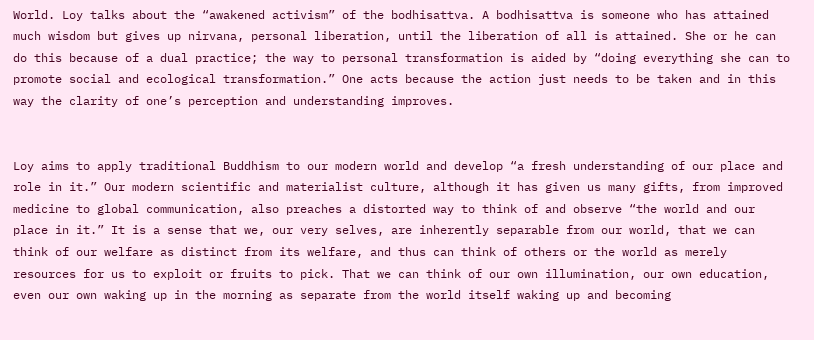World. Loy talks about the “awakened activism” of the bodhisattva. A bodhisattva is someone who has attained much wisdom but gives up nirvana, personal liberation, until the liberation of all is attained. She or he can do this because of a dual practice; the way to personal transformation is aided by “doing everything she can to promote social and ecological transformation.” One acts because the action just needs to be taken and in this way the clarity of one’s perception and understanding improves.


Loy aims to apply traditional Buddhism to our modern world and develop “a fresh understanding of our place and role in it.” Our modern scientific and materialist culture, although it has given us many gifts, from improved medicine to global communication, also preaches a distorted way to think of and observe “the world and our place in it.” It is a sense that we, our very selves, are inherently separable from our world, that we can think of our welfare as distinct from its welfare, and thus can think of others or the world as merely resources for us to exploit or fruits to pick. That we can think of our own illumination, our own education, even our own waking up in the morning as separate from the world itself waking up and becoming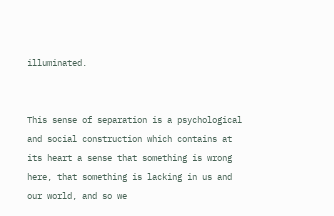illuminated.


This sense of separation is a psychological and social construction which contains at its heart a sense that something is wrong here, that something is lacking in us and our world, and so we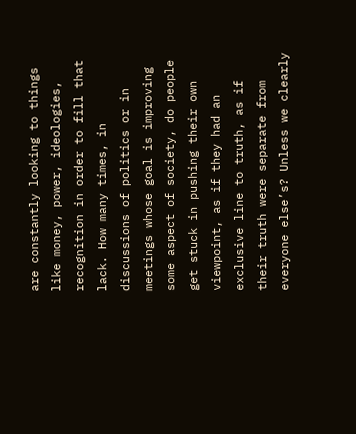are constantly looking to things like money, power, ideologies, recognition in order to fill that lack. How many times, in discussions of politics or in meetings whose goal is improving some aspect of society, do people get stuck in pushing their own viewpoint, as if they had an exclusive line to truth, as if their truth were separate from everyone else’s? Unless we clearly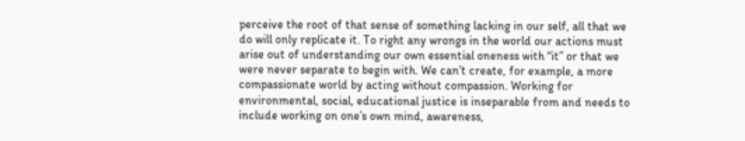perceive the root of that sense of something lacking in our self, all that we do will only replicate it. To right any wrongs in the world our actions must arise out of understanding our own essential oneness with “it” or that we were never separate to begin with. We can’t create, for example, a more compassionate world by acting without compassion. Working for environmental, social, educational justice is inseparable from and needs to include working on one’s own mind, awareness,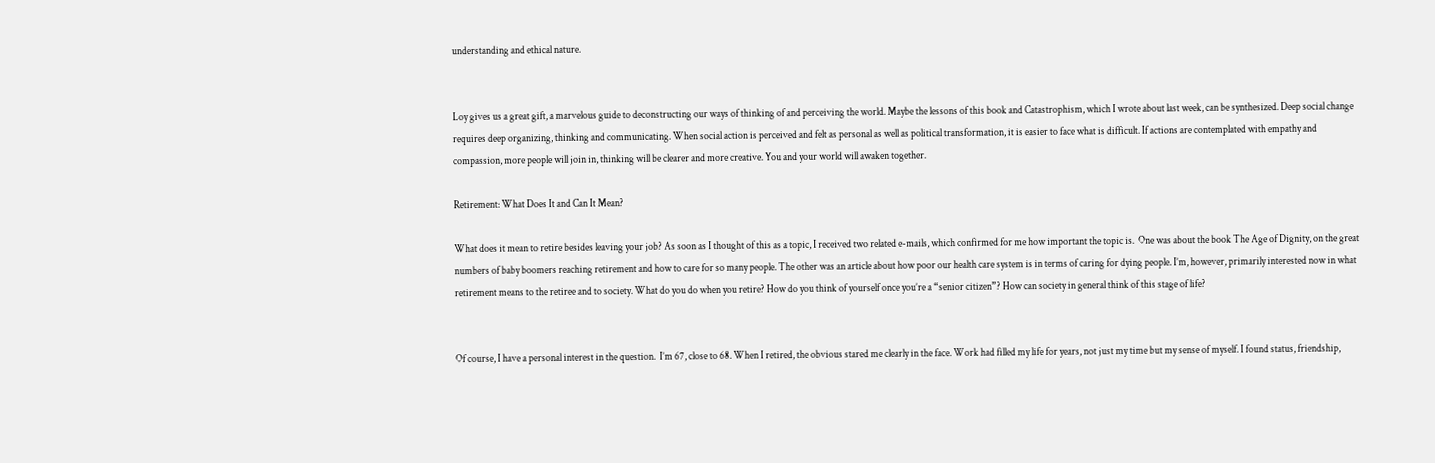understanding and ethical nature.


Loy gives us a great gift, a marvelous guide to deconstructing our ways of thinking of and perceiving the world. Maybe the lessons of this book and Catastrophism, which I wrote about last week, can be synthesized. Deep social change requires deep organizing, thinking and communicating. When social action is perceived and felt as personal as well as political transformation, it is easier to face what is difficult. If actions are contemplated with empathy and compassion, more people will join in, thinking will be clearer and more creative. You and your world will awaken together.

Retirement: What Does It and Can It Mean?

What does it mean to retire besides leaving your job? As soon as I thought of this as a topic, I received two related e-mails, which confirmed for me how important the topic is.  One was about the book The Age of Dignity, on the great numbers of baby boomers reaching retirement and how to care for so many people. The other was an article about how poor our health care system is in terms of caring for dying people. I’m, however, primarily interested now in what retirement means to the retiree and to society. What do you do when you retire? How do you think of yourself once you’re a “senior citizen”? How can society in general think of this stage of life?


Of course, I have a personal interest in the question.  I’m 67, close to 68. When I retired, the obvious stared me clearly in the face. Work had filled my life for years, not just my time but my sense of myself. I found status, friendship,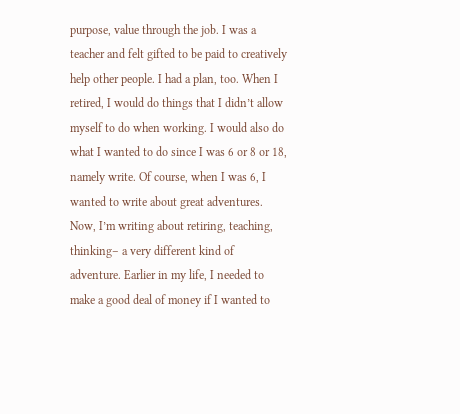purpose, value through the job. I was a teacher and felt gifted to be paid to creatively help other people. I had a plan, too. When I retired, I would do things that I didn’t allow myself to do when working. I would also do what I wanted to do since I was 6 or 8 or 18, namely write. Of course, when I was 6, I wanted to write about great adventures. Now, I’m writing about retiring, teaching, thinking– a very different kind of adventure. Earlier in my life, I needed to make a good deal of money if I wanted to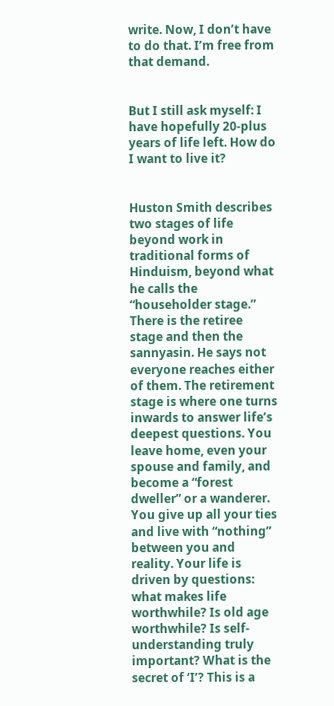write. Now, I don’t have to do that. I’m free from that demand.


But I still ask myself: I have hopefully 20-plus years of life left. How do I want to live it?


Huston Smith describes two stages of life beyond work in traditional forms of Hinduism, beyond what he calls the “householder stage.” There is the retiree stage and then the sannyasin. He says not everyone reaches either of them. The retirement stage is where one turns inwards to answer life’s deepest questions. You leave home, even your spouse and family, and become a “forest dweller” or a wanderer. You give up all your ties and live with “nothing” between you and reality. Your life is driven by questions: what makes life worthwhile? Is old age worthwhile? Is self-understanding truly important? What is the secret of ‘I’? This is a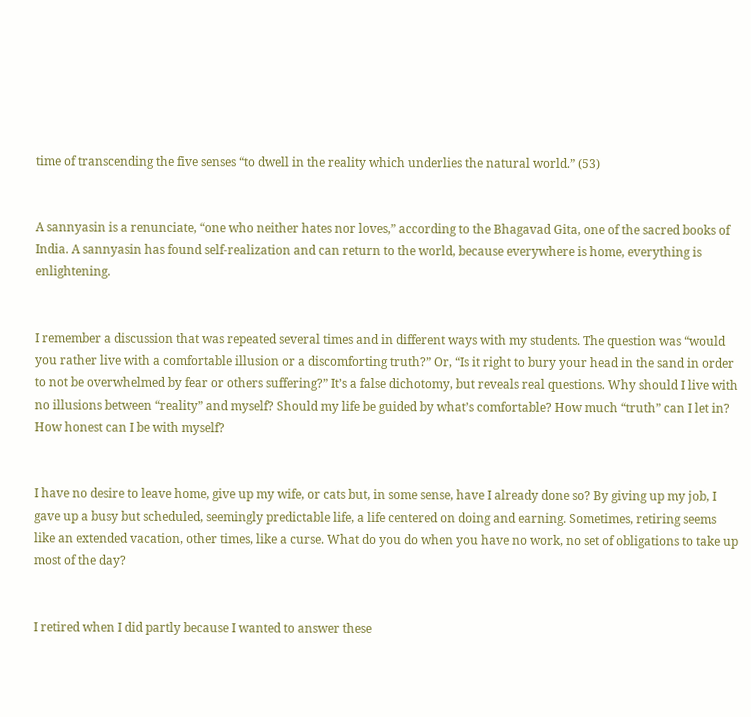time of transcending the five senses “to dwell in the reality which underlies the natural world.” (53)


A sannyasin is a renunciate, “one who neither hates nor loves,” according to the Bhagavad Gita, one of the sacred books of India. A sannyasin has found self-realization and can return to the world, because everywhere is home, everything is enlightening.


I remember a discussion that was repeated several times and in different ways with my students. The question was “would you rather live with a comfortable illusion or a discomforting truth?” Or, “Is it right to bury your head in the sand in order to not be overwhelmed by fear or others suffering?” It’s a false dichotomy, but reveals real questions. Why should I live with no illusions between “reality” and myself? Should my life be guided by what’s comfortable? How much “truth” can I let in? How honest can I be with myself?


I have no desire to leave home, give up my wife, or cats but, in some sense, have I already done so? By giving up my job, I gave up a busy but scheduled, seemingly predictable life, a life centered on doing and earning. Sometimes, retiring seems like an extended vacation, other times, like a curse. What do you do when you have no work, no set of obligations to take up most of the day?


I retired when I did partly because I wanted to answer these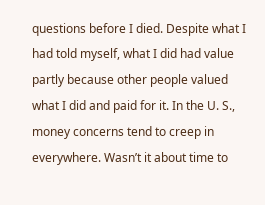questions before I died. Despite what I had told myself, what I did had value partly because other people valued what I did and paid for it. In the U. S., money concerns tend to creep in everywhere. Wasn’t it about time to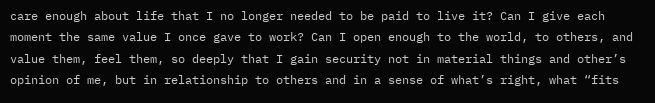care enough about life that I no longer needed to be paid to live it? Can I give each moment the same value I once gave to work? Can I open enough to the world, to others, and value them, feel them, so deeply that I gain security not in material things and other’s opinion of me, but in relationship to others and in a sense of what’s right, what “fits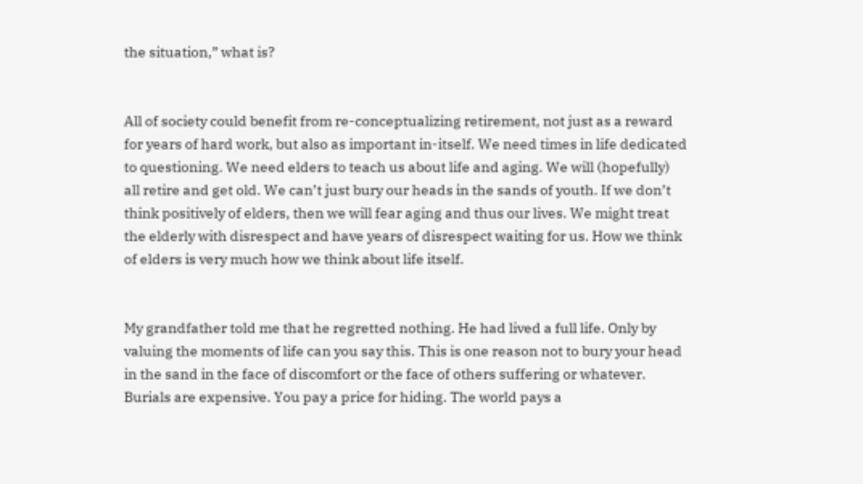the situation,” what is?


All of society could benefit from re-conceptualizing retirement, not just as a reward for years of hard work, but also as important in-itself. We need times in life dedicated to questioning. We need elders to teach us about life and aging. We will (hopefully) all retire and get old. We can’t just bury our heads in the sands of youth. If we don’t think positively of elders, then we will fear aging and thus our lives. We might treat the elderly with disrespect and have years of disrespect waiting for us. How we think of elders is very much how we think about life itself.


My grandfather told me that he regretted nothing. He had lived a full life. Only by valuing the moments of life can you say this. This is one reason not to bury your head in the sand in the face of discomfort or the face of others suffering or whatever. Burials are expensive. You pay a price for hiding. The world pays a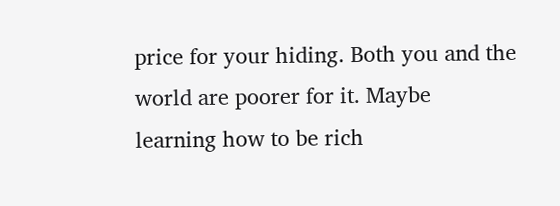price for your hiding. Both you and the world are poorer for it. Maybe learning how to be rich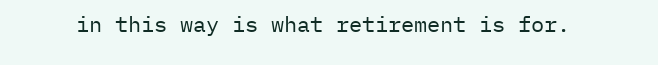in this way is what retirement is for.